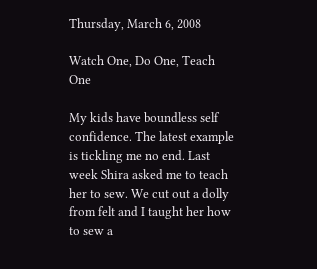Thursday, March 6, 2008

Watch One, Do One, Teach One

My kids have boundless self confidence. The latest example is tickling me no end. Last week Shira asked me to teach her to sew. We cut out a dolly from felt and I taught her how to sew a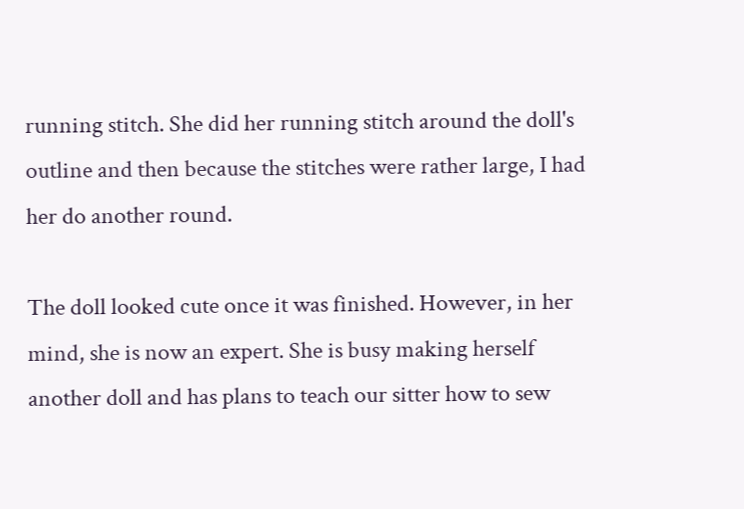running stitch. She did her running stitch around the doll's outline and then because the stitches were rather large, I had her do another round.

The doll looked cute once it was finished. However, in her mind, she is now an expert. She is busy making herself another doll and has plans to teach our sitter how to sew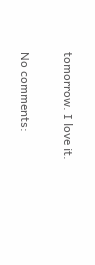tomorrow. I love it.

No comments: